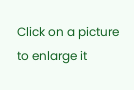Click on a picture to enlarge it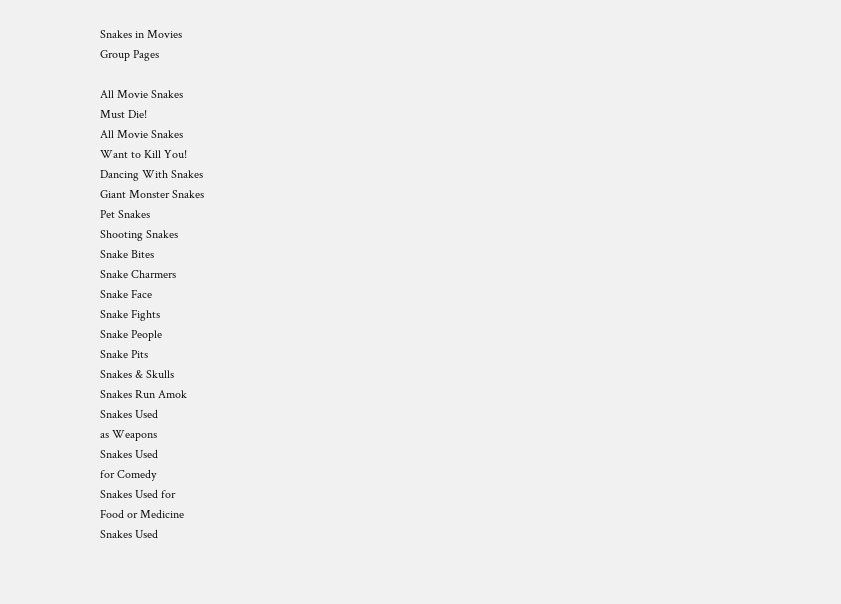Snakes in Movies
Group Pages

All Movie Snakes
Must Die!
All Movie Snakes
Want to Kill You!
Dancing With Snakes
Giant Monster Snakes
Pet Snakes
Shooting Snakes
Snake Bites
Snake Charmers
Snake Face
Snake Fights
Snake People
Snake Pits
Snakes & Skulls
Snakes Run Amok
Snakes Used
as Weapons
Snakes Used
for Comedy
Snakes Used for
Food or Medicine
Snakes Used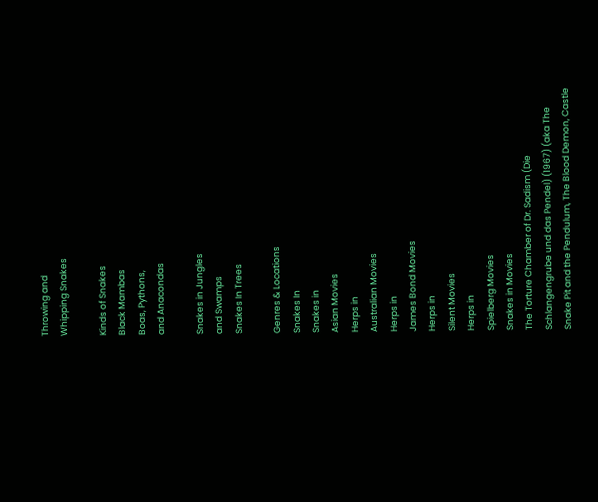Throwing and
Whipping Snakes

Kinds of Snakes
Black Mambas
Boas, Pythons,
and Anacondas

Snakes in Jungles
and Swamps
Snakes In Trees

Genres & Locations
Snakes In
Snakes in
Asian Movies
Herps in
Australian Movies
Herps in
James Bond Movies
Herps in
Silent Movies
Herps in
Spielberg Movies
Snakes in Movies
The Torture Chamber of Dr. Sadism (Die Schlangengrube und das Pendel) (1967) (aka The Snake Pit and the Pendulum, The Blood Demon, Castle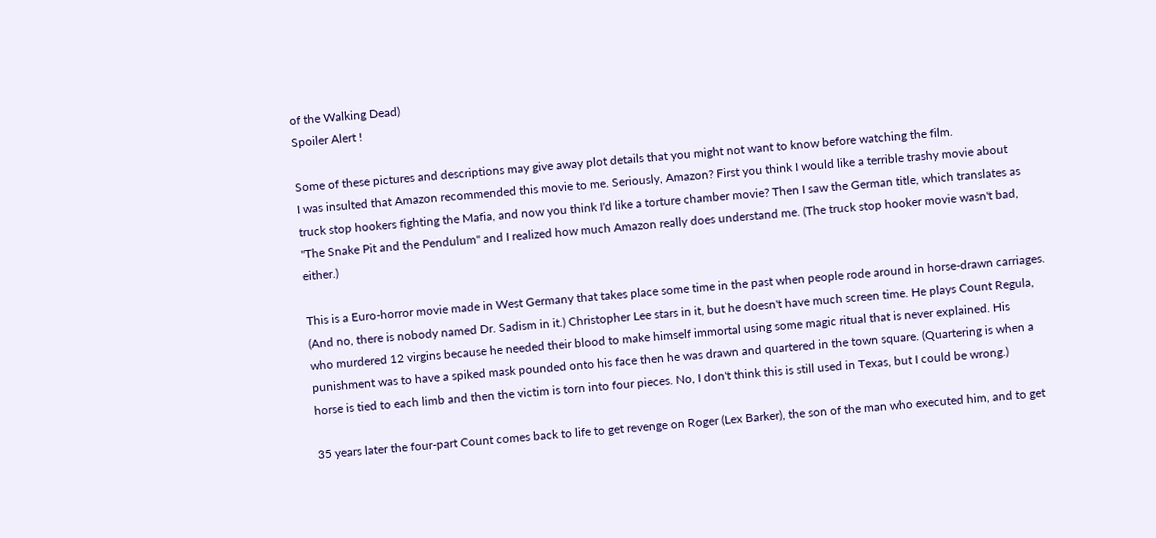of the Walking Dead)
Spoiler Alert !

Some of these pictures and descriptions may give away plot details that you might not want to know before watching the film.
I was insulted that Amazon recommended this movie to me. Seriously, Amazon? First you think I would like a terrible trashy movie about truck stop hookers fighting the Mafia, and now you think I'd like a torture chamber movie? Then I saw the German title, which translates as "The Snake Pit and the Pendulum" and I realized how much Amazon really does understand me. (The truck stop hooker movie wasn't bad, either.)

This is a Euro-horror movie made in West Germany that takes place some time in the past when people rode around in horse-drawn carriages. (And no, there is nobody named Dr. Sadism in it.) Christopher Lee stars in it, but he doesn't have much screen time. He plays Count Regula, who murdered 12 virgins because he needed their blood to make himself immortal using some magic ritual that is never explained. His punishment was to have a spiked mask pounded onto his face then he was drawn and quartered in the town square. (Quartering is when a horse is tied to each limb and then the victim is torn into four pieces. No, I don't think this is still used in Texas, but I could be wrong.)

35 years later the four-part Count comes back to life to get revenge on Roger (Lex Barker), the son of the man who executed him, and to get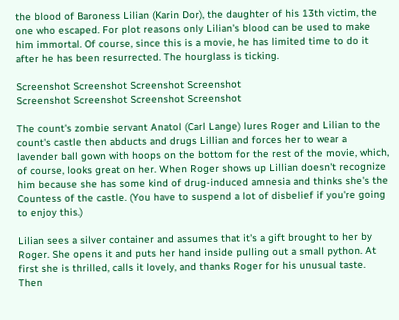the blood of Baroness Lilian (Karin Dor), the daughter of his 13th victim, the one who escaped. For plot reasons only Lilian's blood can be used to make him immortal. Of course, since this is a movie, he has limited time to do it after he has been resurrected. The hourglass is ticking.

Screenshot Screenshot Screenshot Screenshot
Screenshot Screenshot Screenshot Screenshot

The count's zombie servant Anatol (Carl Lange) lures Roger and Lilian to the count's castle then abducts and drugs Lillian and forces her to wear a lavender ball gown with hoops on the bottom for the rest of the movie, which, of course, looks great on her. When Roger shows up Lillian doesn't recognize him because she has some kind of drug-induced amnesia and thinks she's the Countess of the castle. (You have to suspend a lot of disbelief if you're going to enjoy this.)

Lilian sees a silver container and assumes that it's a gift brought to her by Roger. She opens it and puts her hand inside pulling out a small python. At first she is thrilled, calls it lovely, and thanks Roger for his unusual taste. Then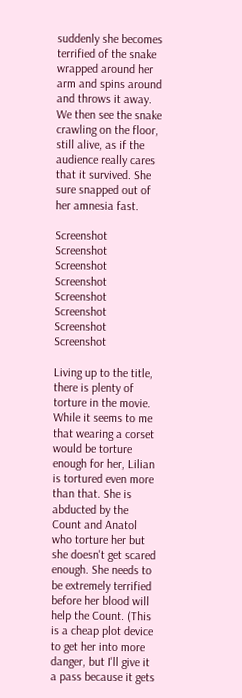suddenly she becomes terrified of the snake wrapped around her arm and spins around and throws it away. We then see the snake crawling on the floor, still alive, as if the audience really cares that it survived. She sure snapped out of her amnesia fast.

Screenshot Screenshot Screenshot Screenshot
Screenshot Screenshot Screenshot Screenshot

Living up to the title, there is plenty of torture in the movie. While it seems to me that wearing a corset would be torture enough for her, Lilian is tortured even more than that. She is abducted by the Count and Anatol who torture her but she doesn't get scared enough. She needs to be extremely terrified before her blood will help the Count. (This is a cheap plot device to get her into more danger, but I'll give it a pass because it gets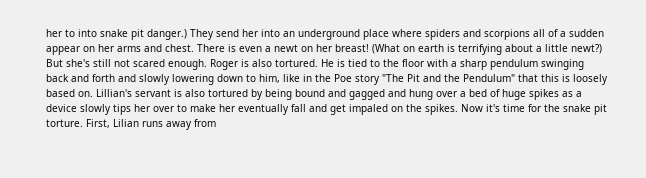her to into snake pit danger.) They send her into an underground place where spiders and scorpions all of a sudden appear on her arms and chest. There is even a newt on her breast! (What on earth is terrifying about a little newt?) But she's still not scared enough. Roger is also tortured. He is tied to the floor with a sharp pendulum swinging back and forth and slowly lowering down to him, like in the Poe story "The Pit and the Pendulum" that this is loosely based on. Lillian's servant is also tortured by being bound and gagged and hung over a bed of huge spikes as a device slowly tips her over to make her eventually fall and get impaled on the spikes. Now it's time for the snake pit torture. First, Lilian runs away from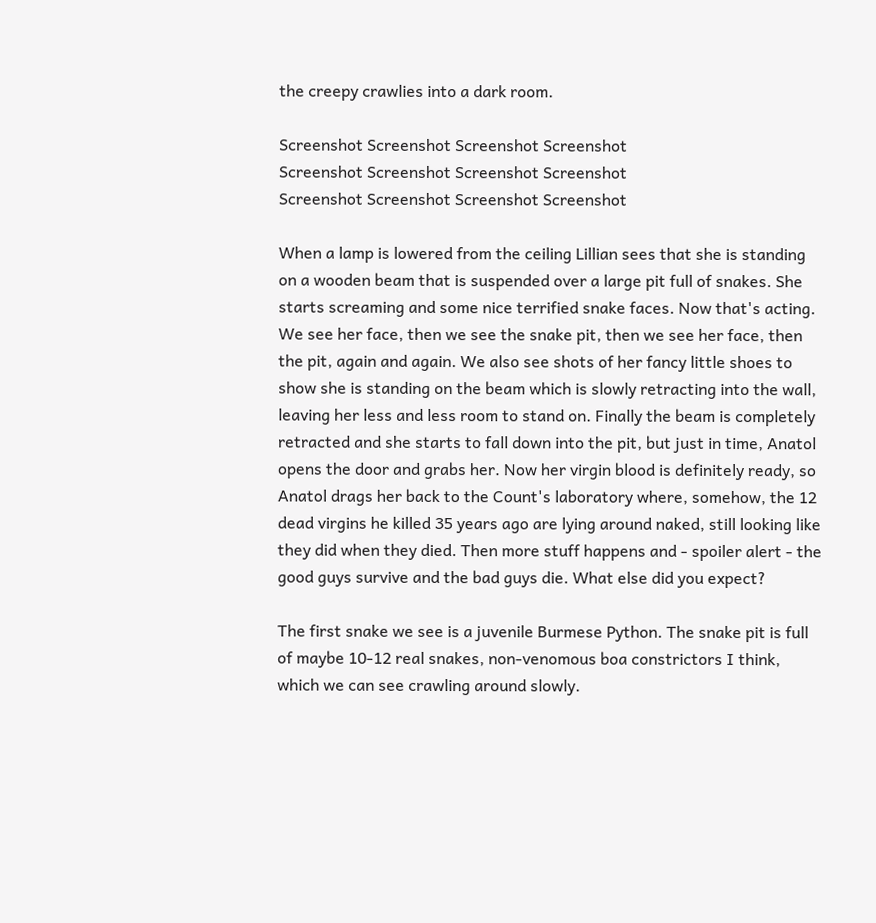the creepy crawlies into a dark room.

Screenshot Screenshot Screenshot Screenshot
Screenshot Screenshot Screenshot Screenshot
Screenshot Screenshot Screenshot Screenshot

When a lamp is lowered from the ceiling Lillian sees that she is standing on a wooden beam that is suspended over a large pit full of snakes. She starts screaming and some nice terrified snake faces. Now that's acting. We see her face, then we see the snake pit, then we see her face, then the pit, again and again. We also see shots of her fancy little shoes to show she is standing on the beam which is slowly retracting into the wall, leaving her less and less room to stand on. Finally the beam is completely retracted and she starts to fall down into the pit, but just in time, Anatol opens the door and grabs her. Now her virgin blood is definitely ready, so Anatol drags her back to the Count's laboratory where, somehow, the 12 dead virgins he killed 35 years ago are lying around naked, still looking like they did when they died. Then more stuff happens and - spoiler alert - the good guys survive and the bad guys die. What else did you expect?

The first snake we see is a juvenile Burmese Python. The snake pit is full of maybe 10-12 real snakes, non-venomous boa constrictors I think, which we can see crawling around slowly.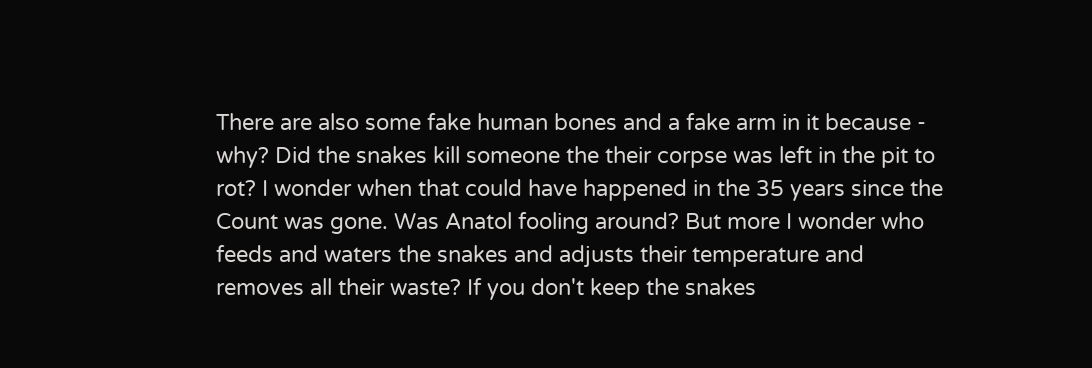There are also some fake human bones and a fake arm in it because - why? Did the snakes kill someone the their corpse was left in the pit to rot? I wonder when that could have happened in the 35 years since the Count was gone. Was Anatol fooling around? But more I wonder who feeds and waters the snakes and adjusts their temperature and removes all their waste? If you don't keep the snakes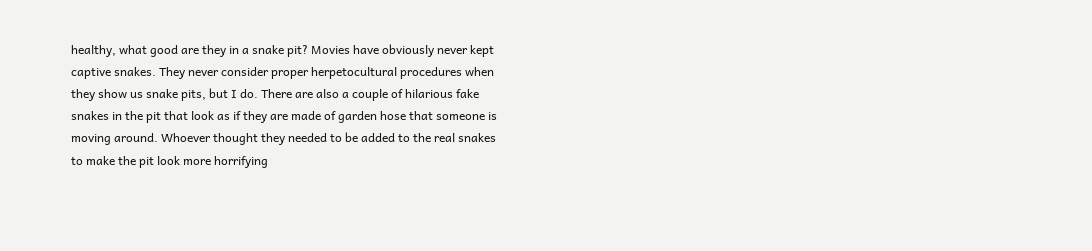healthy, what good are they in a snake pit? Movies have obviously never kept captive snakes. They never consider proper herpetocultural procedures when they show us snake pits, but I do. There are also a couple of hilarious fake snakes in the pit that look as if they are made of garden hose that someone is moving around. Whoever thought they needed to be added to the real snakes to make the pit look more horrifying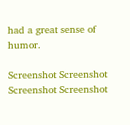had a great sense of humor.

Screenshot Screenshot Screenshot Screenshot